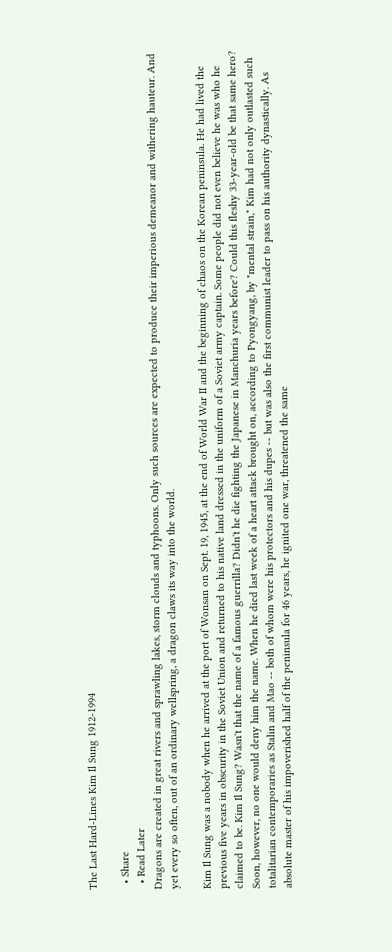The Last Hard-Lines Kim Il Sung 1912-1994

  • Share
  • Read Later
Dragons are created in great rivers and sprawling lakes, storm clouds and typhoons. Only such sources are expected to produce their imperious demeanor and withering hauteur. And yet every so often, out of an ordinary wellspring, a dragon claws its way into the world.

Kim Il Sung was a nobody when he arrived at the port of Wonsan on Sept. 19, 1945, at the end of World War II and the beginning of chaos on the Korean peninsula. He had lived the previous five years in obscurity in the Soviet Union and returned to his native land dressed in the uniform of a Soviet army captain. Some people did not even believe he was who he claimed to be. Kim Il Sung? Wasn't that the name of a famous guerrilla? Didn't he die fighting the Japanese in Manchuria years before? Could this fleshy 33-year-old be that same hero? Soon, however, no one would deny him the name. When he died last week of a heart attack brought on, according to Pyongyang, by "mental strain," Kim had not only outlasted such totalitarian contemporaries as Stalin and Mao -- both of whom were his protectors and his dupes -- but was also the first communist leader to pass on his authority dynastically. As absolute master of his impoverished half of the peninsula for 46 years, he ignited one war, threatened the same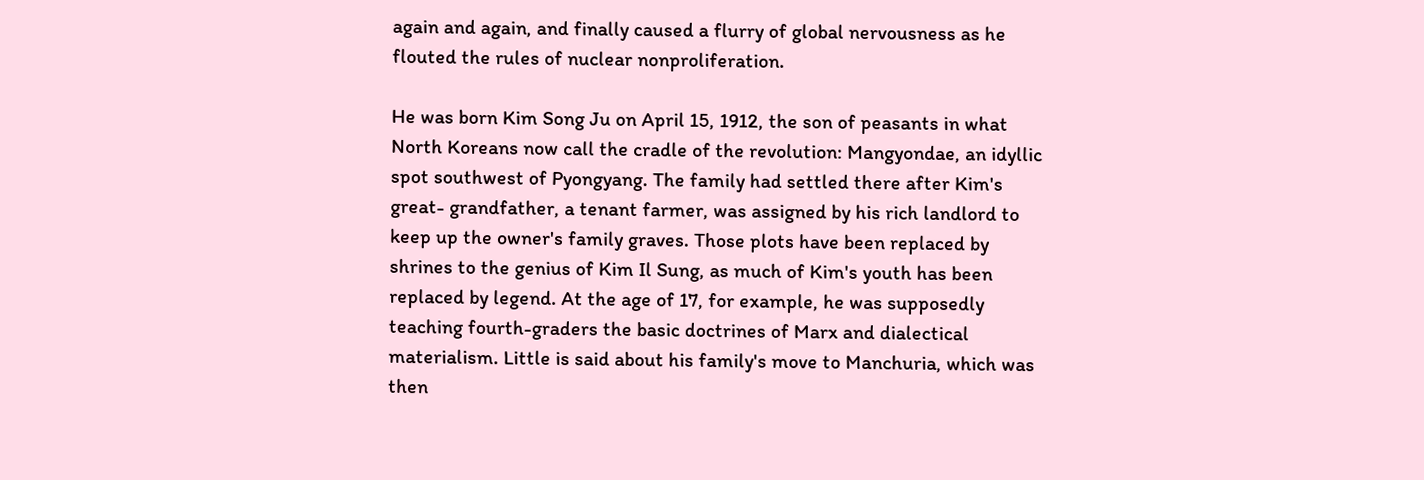again and again, and finally caused a flurry of global nervousness as he flouted the rules of nuclear nonproliferation.

He was born Kim Song Ju on April 15, 1912, the son of peasants in what North Koreans now call the cradle of the revolution: Mangyondae, an idyllic spot southwest of Pyongyang. The family had settled there after Kim's great- grandfather, a tenant farmer, was assigned by his rich landlord to keep up the owner's family graves. Those plots have been replaced by shrines to the genius of Kim Il Sung, as much of Kim's youth has been replaced by legend. At the age of 17, for example, he was supposedly teaching fourth-graders the basic doctrines of Marx and dialectical materialism. Little is said about his family's move to Manchuria, which was then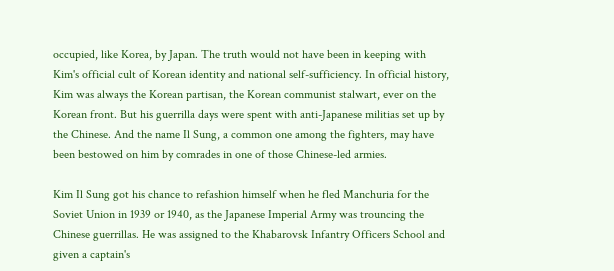occupied, like Korea, by Japan. The truth would not have been in keeping with Kim's official cult of Korean identity and national self-sufficiency. In official history, Kim was always the Korean partisan, the Korean communist stalwart, ever on the Korean front. But his guerrilla days were spent with anti-Japanese militias set up by the Chinese. And the name Il Sung, a common one among the fighters, may have been bestowed on him by comrades in one of those Chinese-led armies.

Kim Il Sung got his chance to refashion himself when he fled Manchuria for the Soviet Union in 1939 or 1940, as the Japanese Imperial Army was trouncing the Chinese guerrillas. He was assigned to the Khabarovsk Infantry Officers School and given a captain's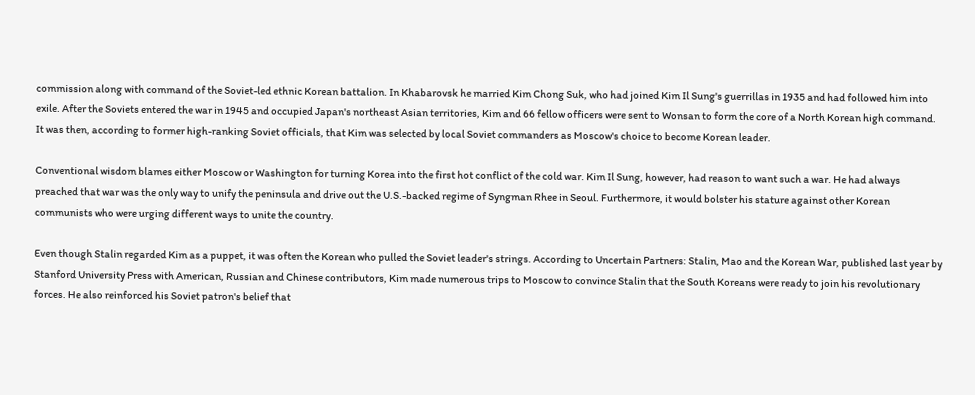commission along with command of the Soviet-led ethnic Korean battalion. In Khabarovsk he married Kim Chong Suk, who had joined Kim Il Sung's guerrillas in 1935 and had followed him into exile. After the Soviets entered the war in 1945 and occupied Japan's northeast Asian territories, Kim and 66 fellow officers were sent to Wonsan to form the core of a North Korean high command. It was then, according to former high-ranking Soviet officials, that Kim was selected by local Soviet commanders as Moscow's choice to become Korean leader.

Conventional wisdom blames either Moscow or Washington for turning Korea into the first hot conflict of the cold war. Kim Il Sung, however, had reason to want such a war. He had always preached that war was the only way to unify the peninsula and drive out the U.S.-backed regime of Syngman Rhee in Seoul. Furthermore, it would bolster his stature against other Korean communists who were urging different ways to unite the country.

Even though Stalin regarded Kim as a puppet, it was often the Korean who pulled the Soviet leader's strings. According to Uncertain Partners: Stalin, Mao and the Korean War, published last year by Stanford University Press with American, Russian and Chinese contributors, Kim made numerous trips to Moscow to convince Stalin that the South Koreans were ready to join his revolutionary forces. He also reinforced his Soviet patron's belief that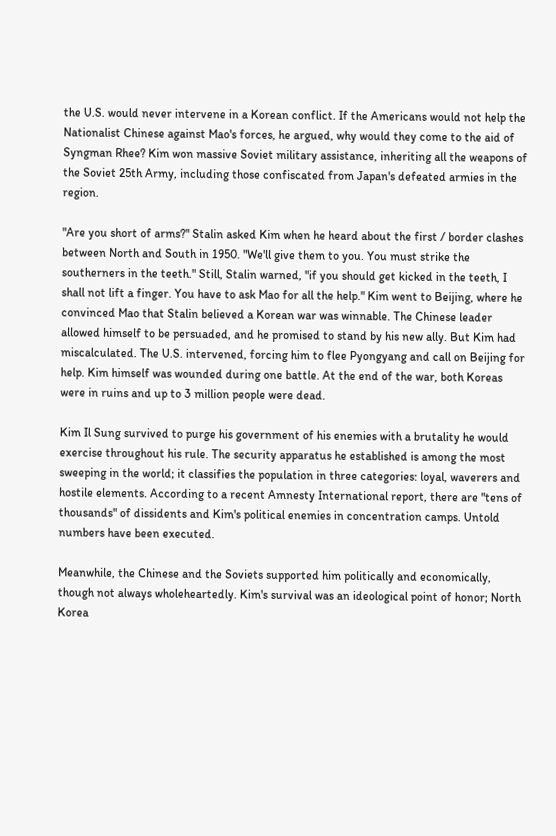the U.S. would never intervene in a Korean conflict. If the Americans would not help the Nationalist Chinese against Mao's forces, he argued, why would they come to the aid of Syngman Rhee? Kim won massive Soviet military assistance, inheriting all the weapons of the Soviet 25th Army, including those confiscated from Japan's defeated armies in the region.

"Are you short of arms?" Stalin asked Kim when he heard about the first / border clashes between North and South in 1950. "We'll give them to you. You must strike the southerners in the teeth." Still, Stalin warned, "if you should get kicked in the teeth, I shall not lift a finger. You have to ask Mao for all the help." Kim went to Beijing, where he convinced Mao that Stalin believed a Korean war was winnable. The Chinese leader allowed himself to be persuaded, and he promised to stand by his new ally. But Kim had miscalculated. The U.S. intervened, forcing him to flee Pyongyang and call on Beijing for help. Kim himself was wounded during one battle. At the end of the war, both Koreas were in ruins and up to 3 million people were dead.

Kim Il Sung survived to purge his government of his enemies with a brutality he would exercise throughout his rule. The security apparatus he established is among the most sweeping in the world; it classifies the population in three categories: loyal, waverers and hostile elements. According to a recent Amnesty International report, there are "tens of thousands" of dissidents and Kim's political enemies in concentration camps. Untold numbers have been executed.

Meanwhile, the Chinese and the Soviets supported him politically and economically, though not always wholeheartedly. Kim's survival was an ideological point of honor; North Korea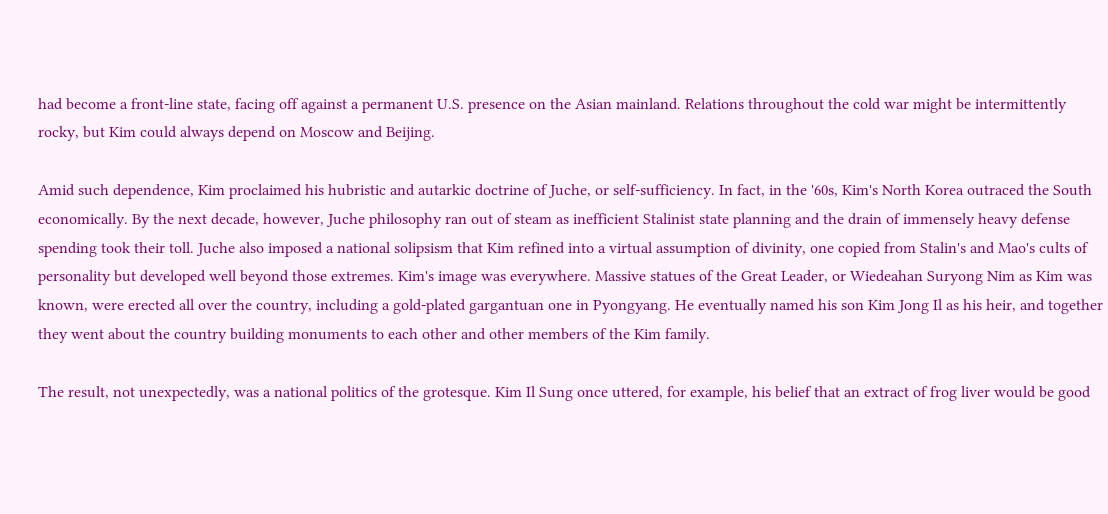had become a front-line state, facing off against a permanent U.S. presence on the Asian mainland. Relations throughout the cold war might be intermittently rocky, but Kim could always depend on Moscow and Beijing.

Amid such dependence, Kim proclaimed his hubristic and autarkic doctrine of Juche, or self-sufficiency. In fact, in the '60s, Kim's North Korea outraced the South economically. By the next decade, however, Juche philosophy ran out of steam as inefficient Stalinist state planning and the drain of immensely heavy defense spending took their toll. Juche also imposed a national solipsism that Kim refined into a virtual assumption of divinity, one copied from Stalin's and Mao's cults of personality but developed well beyond those extremes. Kim's image was everywhere. Massive statues of the Great Leader, or Wiedeahan Suryong Nim as Kim was known, were erected all over the country, including a gold-plated gargantuan one in Pyongyang. He eventually named his son Kim Jong Il as his heir, and together they went about the country building monuments to each other and other members of the Kim family.

The result, not unexpectedly, was a national politics of the grotesque. Kim Il Sung once uttered, for example, his belief that an extract of frog liver would be good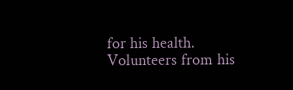for his health. Volunteers from his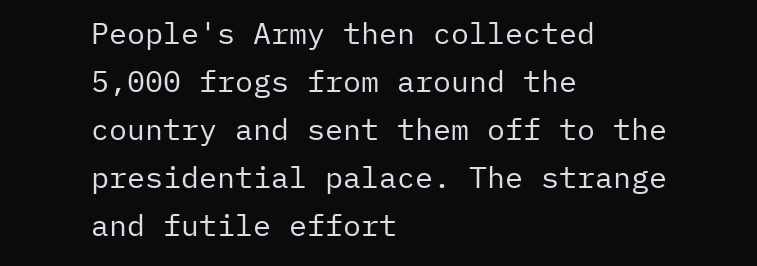People's Army then collected 5,000 frogs from around the country and sent them off to the presidential palace. The strange and futile effort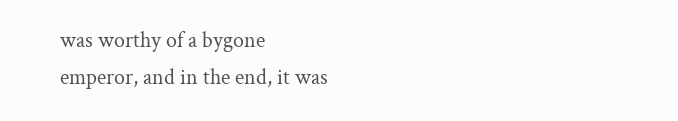was worthy of a bygone emperor, and in the end, it was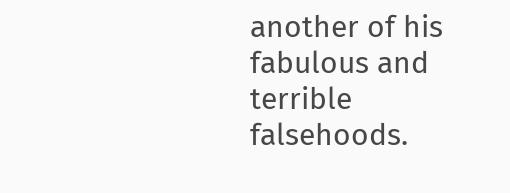another of his fabulous and terrible falsehoods.